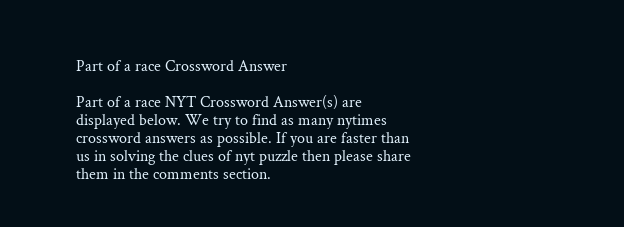Part of a race Crossword Answer

Part of a race NYT Crossword Answer(s) are displayed below. We try to find as many nytimes crossword answers as possible. If you are faster than us in solving the clues of nyt puzzle then please share them in the comments section.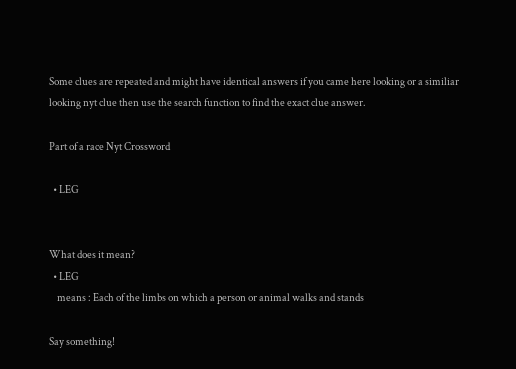Some clues are repeated and might have identical answers if you came here looking or a similiar looking nyt clue then use the search function to find the exact clue answer.

Part of a race Nyt Crossword

  • LEG


What does it mean?
  • LEG
    means : Each of the limbs on which a person or animal walks and stands

Say something!